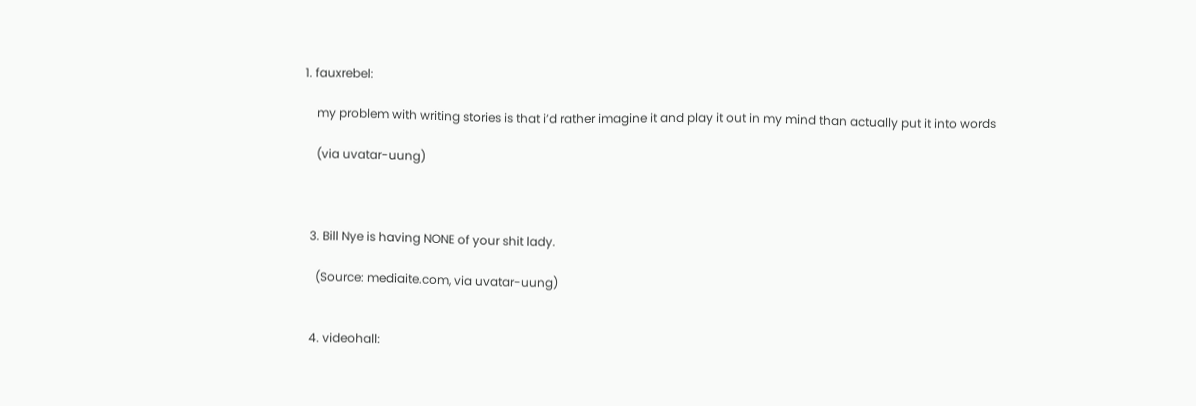1. fauxrebel:

    my problem with writing stories is that i’d rather imagine it and play it out in my mind than actually put it into words

    (via uvatar-uung)



  3. Bill Nye is having NONE of your shit lady.

    (Source: mediaite.com, via uvatar-uung)


  4. videohall: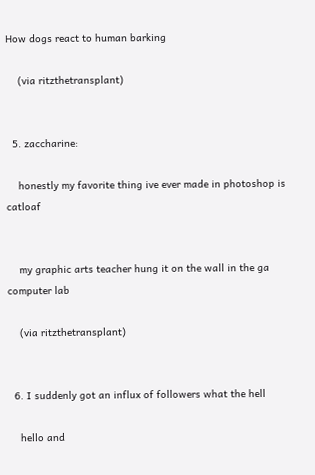How dogs react to human barking

    (via ritzthetransplant)


  5. zaccharine:

    honestly my favorite thing ive ever made in photoshop is catloaf


    my graphic arts teacher hung it on the wall in the ga computer lab

    (via ritzthetransplant)


  6. I suddenly got an influx of followers what the hell

    hello and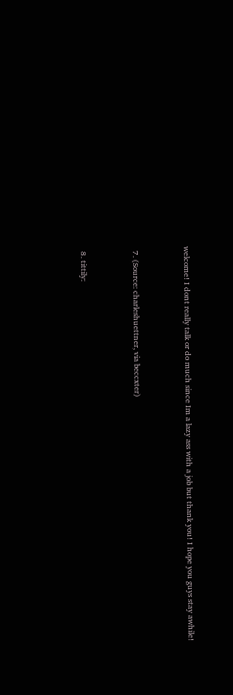welcome! I dont really talk or do much since Im a lazy ass with a job but thank you! I hope you guys stay awhile!


  7. (Source: charleshuettner, via beccxter)


  8. tittily: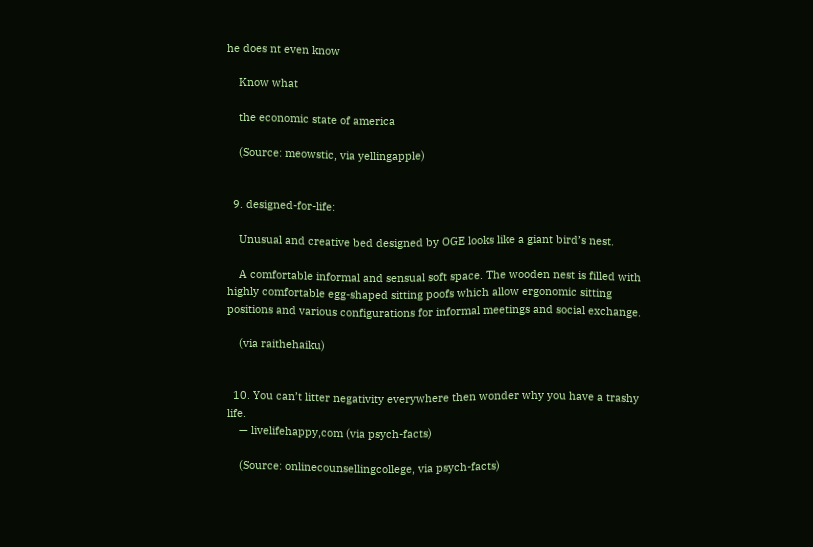he does nt even know

    Know what

    the economic state of america

    (Source: meowstic, via yellingapple)


  9. designed-for-life:

    Unusual and creative bed designed by OGE looks like a giant bird’s nest.

    A comfortable informal and sensual soft space. The wooden nest is filled with highly comfortable egg-shaped sitting poofs which allow ergonomic sitting positions and various configurations for informal meetings and social exchange.

    (via raithehaiku)


  10. You can’t litter negativity everywhere then wonder why you have a trashy life.
    — livelifehappy,com (via psych-facts)

    (Source: onlinecounsellingcollege, via psych-facts)